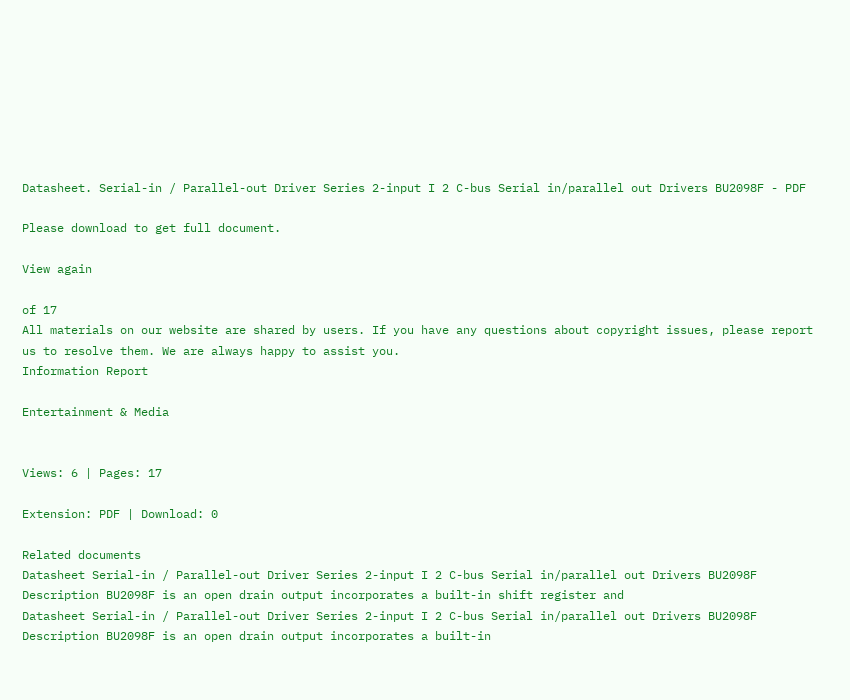Datasheet. Serial-in / Parallel-out Driver Series 2-input I 2 C-bus Serial in/parallel out Drivers BU2098F - PDF

Please download to get full document.

View again

of 17
All materials on our website are shared by users. If you have any questions about copyright issues, please report us to resolve them. We are always happy to assist you.
Information Report

Entertainment & Media


Views: 6 | Pages: 17

Extension: PDF | Download: 0

Related documents
Datasheet Serial-in / Parallel-out Driver Series 2-input I 2 C-bus Serial in/parallel out Drivers BU2098F Description BU2098F is an open drain output incorporates a built-in shift register and
Datasheet Serial-in / Parallel-out Driver Series 2-input I 2 C-bus Serial in/parallel out Drivers BU2098F Description BU2098F is an open drain output incorporates a built-in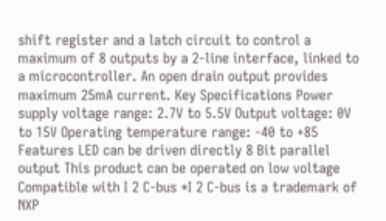shift register and a latch circuit to control a maximum of 8 outputs by a 2-line interface, linked to a microcontroller. An open drain output provides maximum 25mA current. Key Specifications Power supply voltage range: 2.7V to 5.5V Output voltage: 0V to 15V Operating temperature range: -40 to +85 Features LED can be driven directly 8 Bit parallel output This product can be operated on low voltage Compatible with I 2 C-bus *I 2 C-bus is a trademark of NXP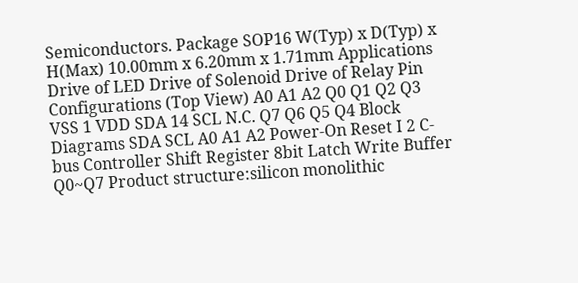Semiconductors. Package SOP16 W(Typ) x D(Typ) x H(Max) 10.00mm x 6.20mm x 1.71mm Applications Drive of LED Drive of Solenoid Drive of Relay Pin Configurations (Top View) A0 A1 A2 Q0 Q1 Q2 Q3 VSS 1 VDD SDA 14 SCL N.C. Q7 Q6 Q5 Q4 Block Diagrams SDA SCL A0 A1 A2 Power-On Reset I 2 C-bus Controller Shift Register 8bit Latch Write Buffer Q0~Q7 Product structure:silicon monolithic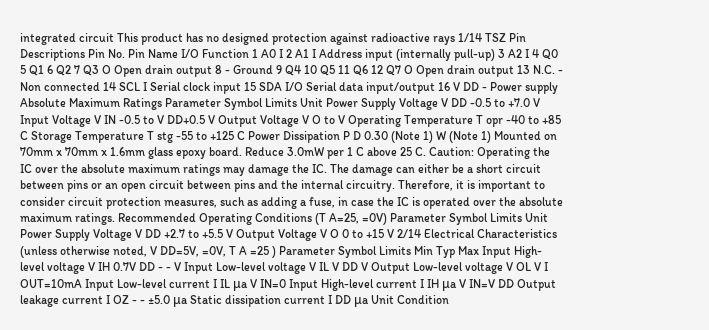integrated circuit This product has no designed protection against radioactive rays 1/14 TSZ Pin Descriptions Pin No. Pin Name I/O Function 1 A0 I 2 A1 I Address input (internally pull-up) 3 A2 I 4 Q0 5 Q1 6 Q2 7 Q3 O Open drain output 8 - Ground 9 Q4 10 Q5 11 Q6 12 Q7 O Open drain output 13 N.C. - Non connected 14 SCL I Serial clock input 15 SDA I/O Serial data input/output 16 V DD - Power supply Absolute Maximum Ratings Parameter Symbol Limits Unit Power Supply Voltage V DD -0.5 to +7.0 V Input Voltage V IN -0.5 to V DD+0.5 V Output Voltage V O to V Operating Temperature T opr -40 to +85 C Storage Temperature T stg -55 to +125 C Power Dissipation P D 0.30 (Note 1) W (Note 1) Mounted on 70mm x 70mm x 1.6mm glass epoxy board. Reduce 3.0mW per 1 C above 25 C. Caution: Operating the IC over the absolute maximum ratings may damage the IC. The damage can either be a short circuit between pins or an open circuit between pins and the internal circuitry. Therefore, it is important to consider circuit protection measures, such as adding a fuse, in case the IC is operated over the absolute maximum ratings. Recommended Operating Conditions (T A=25, =0V) Parameter Symbol Limits Unit Power Supply Voltage V DD +2.7 to +5.5 V Output Voltage V O 0 to +15 V 2/14 Electrical Characteristics (unless otherwise noted, V DD=5V, =0V, T A =25 ) Parameter Symbol Limits Min Typ Max Input High-level voltage V IH 0.7V DD - - V Input Low-level voltage V IL V DD V Output Low-level voltage V OL V I OUT=10mA Input Low-level current I IL μa V IN=0 Input High-level current I IH μa V IN=V DD Output leakage current I OZ - - ±5.0 μa Static dissipation current I DD μa Unit Condition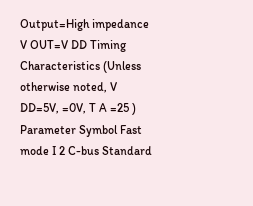Output=High impedance V OUT=V DD Timing Characteristics (Unless otherwise noted, V DD=5V, =0V, T A =25 ) Parameter Symbol Fast mode I 2 C-bus Standard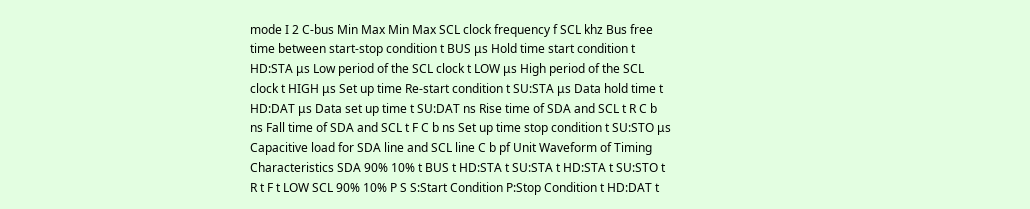mode I 2 C-bus Min Max Min Max SCL clock frequency f SCL khz Bus free time between start-stop condition t BUS μs Hold time start condition t HD:STA μs Low period of the SCL clock t LOW μs High period of the SCL clock t HIGH μs Set up time Re-start condition t SU:STA μs Data hold time t HD:DAT μs Data set up time t SU:DAT ns Rise time of SDA and SCL t R C b ns Fall time of SDA and SCL t F C b ns Set up time stop condition t SU:STO μs Capacitive load for SDA line and SCL line C b pf Unit Waveform of Timing Characteristics SDA 90% 10% t BUS t HD:STA t SU:STA t HD:STA t SU:STO t R t F t LOW SCL 90% 10% P S S:Start Condition P:Stop Condition t HD:DAT t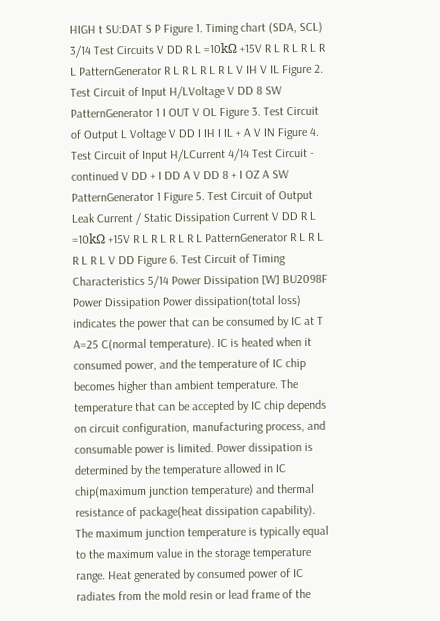HIGH t SU:DAT S P Figure 1. Timing chart (SDA, SCL) 3/14 Test Circuits V DD R L =10kΩ +15V R L R L R L R L PatternGenerator R L R L R L R L V IH V IL Figure 2. Test Circuit of Input H/LVoltage V DD 8 SW PatternGenerator 1 I OUT V OL Figure 3. Test Circuit of Output L Voltage V DD I IH I IL + A V IN Figure 4. Test Circuit of Input H/LCurrent 4/14 Test Circuit - continued V DD + I DD A V DD 8 + I OZ A SW PatternGenerator 1 Figure 5. Test Circuit of Output Leak Current / Static Dissipation Current V DD R L =10kΩ +15V R L R L R L R L PatternGenerator R L R L R L R L V DD Figure 6. Test Circuit of Timing Characteristics 5/14 Power Dissipation [W] BU2098F Power Dissipation Power dissipation(total loss) indicates the power that can be consumed by IC at T A=25 C(normal temperature). IC is heated when it consumed power, and the temperature of IC chip becomes higher than ambient temperature. The temperature that can be accepted by IC chip depends on circuit configuration, manufacturing process, and consumable power is limited. Power dissipation is determined by the temperature allowed in IC chip(maximum junction temperature) and thermal resistance of package(heat dissipation capability). The maximum junction temperature is typically equal to the maximum value in the storage temperature range. Heat generated by consumed power of IC radiates from the mold resin or lead frame of the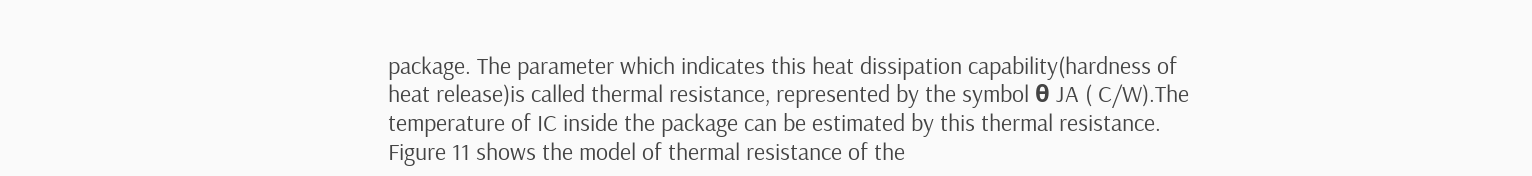package. The parameter which indicates this heat dissipation capability(hardness of heat release)is called thermal resistance, represented by the symbol θ JA ( C/W).The temperature of IC inside the package can be estimated by this thermal resistance. Figure 11 shows the model of thermal resistance of the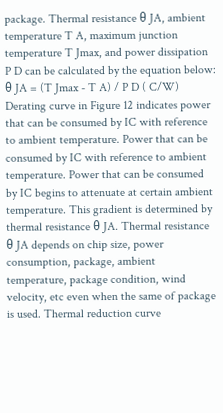package. Thermal resistance θ JA, ambient temperature T A, maximum junction temperature T Jmax, and power dissipation P D can be calculated by the equation below: θ JA = (T Jmax - T A) / P D ( C/W) Derating curve in Figure 12 indicates power that can be consumed by IC with reference to ambient temperature. Power that can be consumed by IC with reference to ambient temperature. Power that can be consumed by IC begins to attenuate at certain ambient temperature. This gradient is determined by thermal resistance θ JA. Thermal resistance θ JA depends on chip size, power consumption, package, ambient temperature, package condition, wind velocity, etc even when the same of package is used. Thermal reduction curve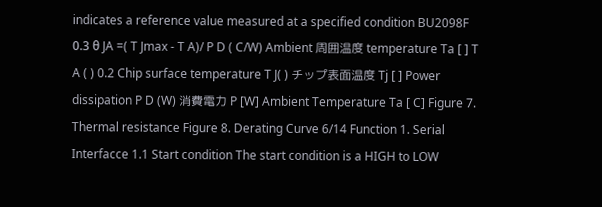indicates a reference value measured at a specified condition BU2098F 0.3 θ JA =( T Jmax - T A)/ P D ( C/W) Ambient 周囲温度 temperature Ta [ ] T A ( ) 0.2 Chip surface temperature T J( ) チップ表面温度 Tj [ ] Power dissipation P D (W) 消費電力 P [W] Ambient Temperature Ta [ C] Figure 7. Thermal resistance Figure 8. Derating Curve 6/14 Function 1. Serial Interfacce 1.1 Start condition The start condition is a HIGH to LOW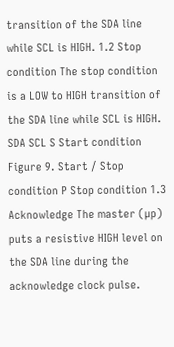transition of the SDA line while SCL is HIGH. 1.2 Stop condition The stop condition is a LOW to HIGH transition of the SDA line while SCL is HIGH. SDA SCL S Start condition Figure 9. Start / Stop condition P Stop condition 1.3 Acknowledge The master (µp) puts a resistive HIGH level on the SDA line during the acknowledge clock pulse.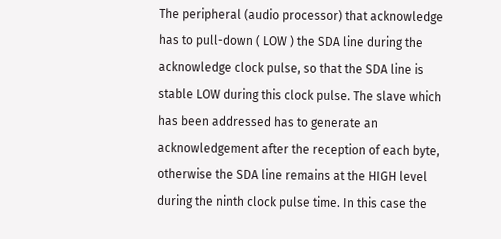The peripheral (audio processor) that acknowledge has to pull-down ( LOW ) the SDA line during the acknowledge clock pulse, so that the SDA line is stable LOW during this clock pulse. The slave which has been addressed has to generate an acknowledgement after the reception of each byte, otherwise the SDA line remains at the HIGH level during the ninth clock pulse time. In this case the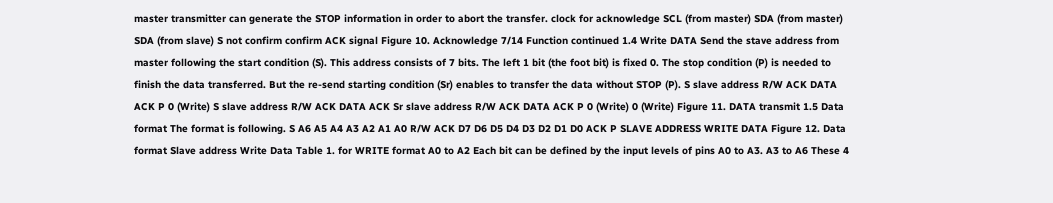master transmitter can generate the STOP information in order to abort the transfer. clock for acknowledge SCL (from master) SDA (from master) SDA (from slave) S not confirm confirm ACK signal Figure 10. Acknowledge 7/14 Function continued 1.4 Write DATA Send the stave address from master following the start condition (S). This address consists of 7 bits. The left 1 bit (the foot bit) is fixed 0. The stop condition (P) is needed to finish the data transferred. But the re-send starting condition (Sr) enables to transfer the data without STOP (P). S slave address R/W ACK DATA ACK P 0 (Write) S slave address R/W ACK DATA ACK Sr slave address R/W ACK DATA ACK P 0 (Write) 0 (Write) Figure 11. DATA transmit 1.5 Data format The format is following. S A6 A5 A4 A3 A2 A1 A0 R/W ACK D7 D6 D5 D4 D3 D2 D1 D0 ACK P SLAVE ADDRESS WRITE DATA Figure 12. Data format Slave address Write Data Table 1. for WRITE format A0 to A2 Each bit can be defined by the input levels of pins A0 to A3. A3 to A6 These 4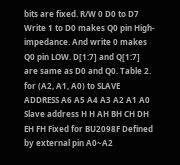bits are fixed. R/W 0 D0 to D7 Write 1 to D0 makes Q0 pin High-impedance. And write 0 makes Q0 pin LOW. D[1:7] and Q[1:7] are same as D0 and Q0. Table 2. for (A2, A1, A0) to SLAVE ADDRESS A6 A5 A4 A3 A2 A1 A0 Slave address H H AH BH CH DH EH FH Fixed for BU2098F Defined by external pin A0~A2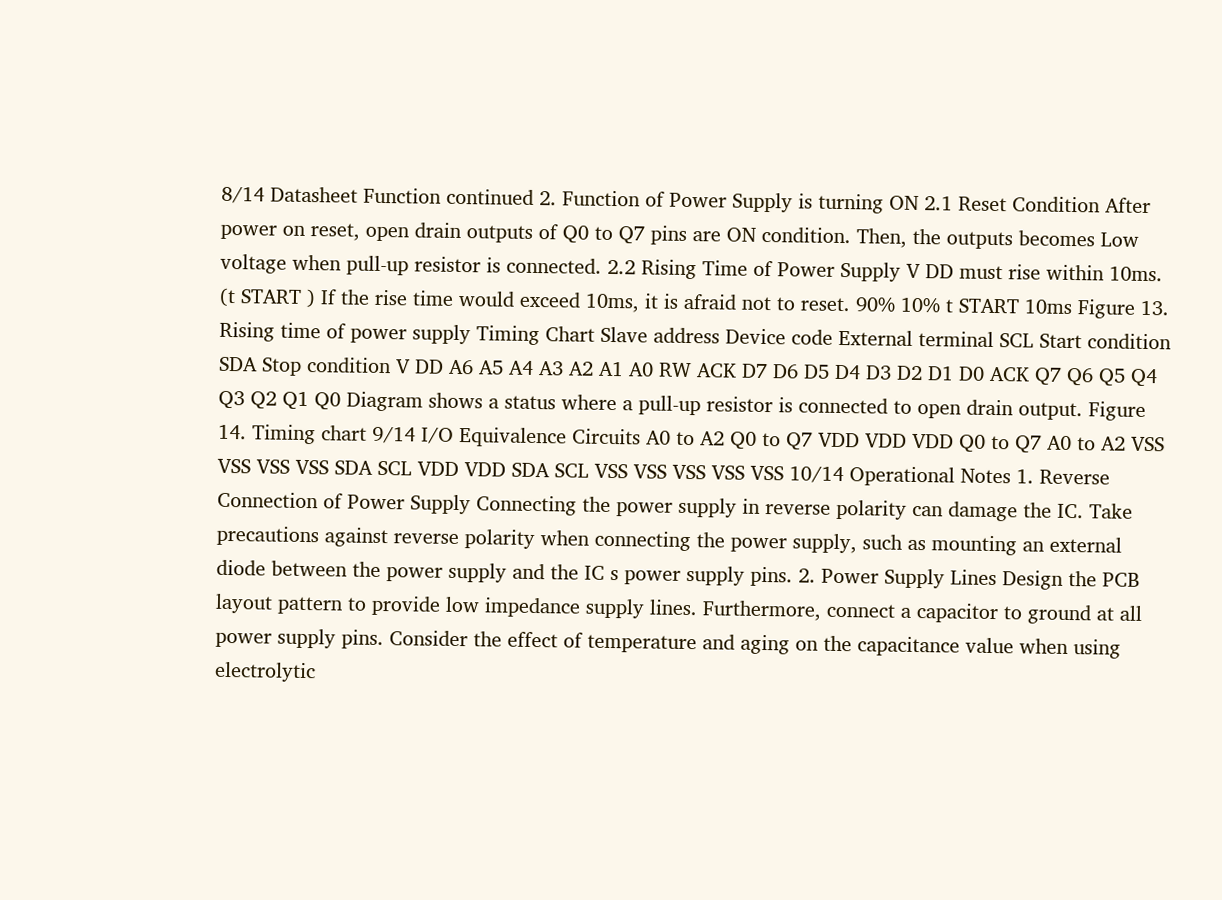8/14 Datasheet Function continued 2. Function of Power Supply is turning ON 2.1 Reset Condition After power on reset, open drain outputs of Q0 to Q7 pins are ON condition. Then, the outputs becomes Low voltage when pull-up resistor is connected. 2.2 Rising Time of Power Supply V DD must rise within 10ms. (t START ) If the rise time would exceed 10ms, it is afraid not to reset. 90% 10% t START 10ms Figure 13. Rising time of power supply Timing Chart Slave address Device code External terminal SCL Start condition SDA Stop condition V DD A6 A5 A4 A3 A2 A1 A0 RW ACK D7 D6 D5 D4 D3 D2 D1 D0 ACK Q7 Q6 Q5 Q4 Q3 Q2 Q1 Q0 Diagram shows a status where a pull-up resistor is connected to open drain output. Figure 14. Timing chart 9/14 I/O Equivalence Circuits A0 to A2 Q0 to Q7 VDD VDD VDD Q0 to Q7 A0 to A2 VSS VSS VSS VSS SDA SCL VDD VDD SDA SCL VSS VSS VSS VSS VSS 10/14 Operational Notes 1. Reverse Connection of Power Supply Connecting the power supply in reverse polarity can damage the IC. Take precautions against reverse polarity when connecting the power supply, such as mounting an external diode between the power supply and the IC s power supply pins. 2. Power Supply Lines Design the PCB layout pattern to provide low impedance supply lines. Furthermore, connect a capacitor to ground at all power supply pins. Consider the effect of temperature and aging on the capacitance value when using electrolytic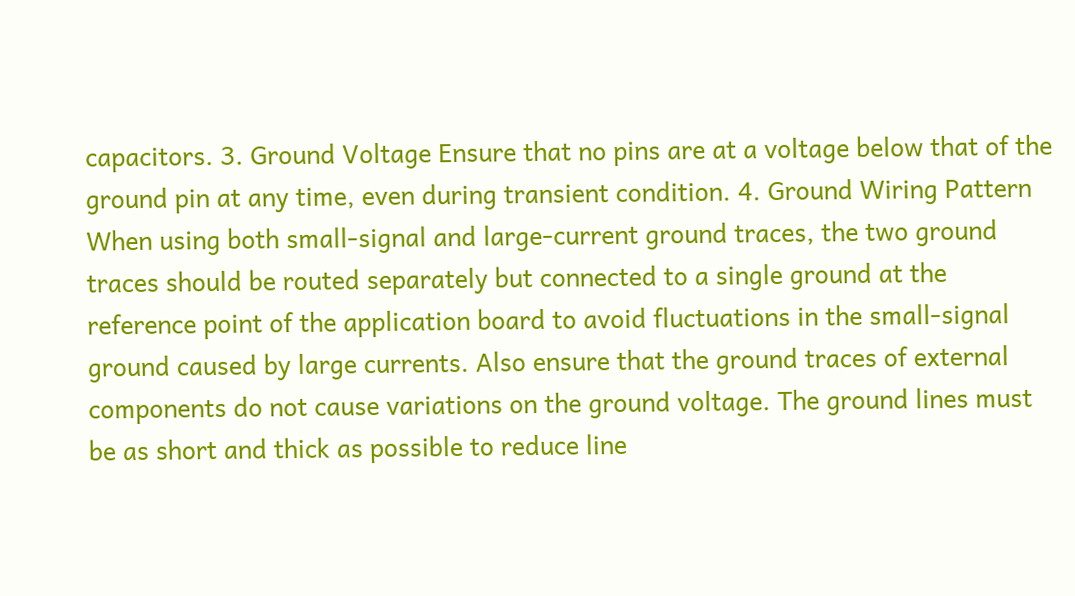capacitors. 3. Ground Voltage Ensure that no pins are at a voltage below that of the ground pin at any time, even during transient condition. 4. Ground Wiring Pattern When using both small-signal and large-current ground traces, the two ground traces should be routed separately but connected to a single ground at the reference point of the application board to avoid fluctuations in the small-signal ground caused by large currents. Also ensure that the ground traces of external components do not cause variations on the ground voltage. The ground lines must be as short and thick as possible to reduce line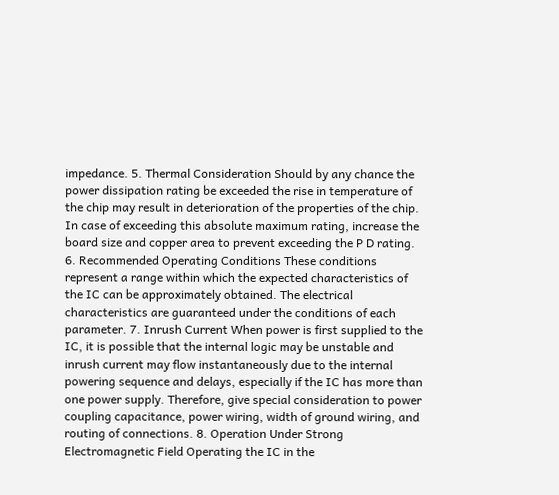impedance. 5. Thermal Consideration Should by any chance the power dissipation rating be exceeded the rise in temperature of the chip may result in deterioration of the properties of the chip. In case of exceeding this absolute maximum rating, increase the board size and copper area to prevent exceeding the P D rating. 6. Recommended Operating Conditions These conditions represent a range within which the expected characteristics of the IC can be approximately obtained. The electrical characteristics are guaranteed under the conditions of each parameter. 7. Inrush Current When power is first supplied to the IC, it is possible that the internal logic may be unstable and inrush current may flow instantaneously due to the internal powering sequence and delays, especially if the IC has more than one power supply. Therefore, give special consideration to power coupling capacitance, power wiring, width of ground wiring, and routing of connections. 8. Operation Under Strong Electromagnetic Field Operating the IC in the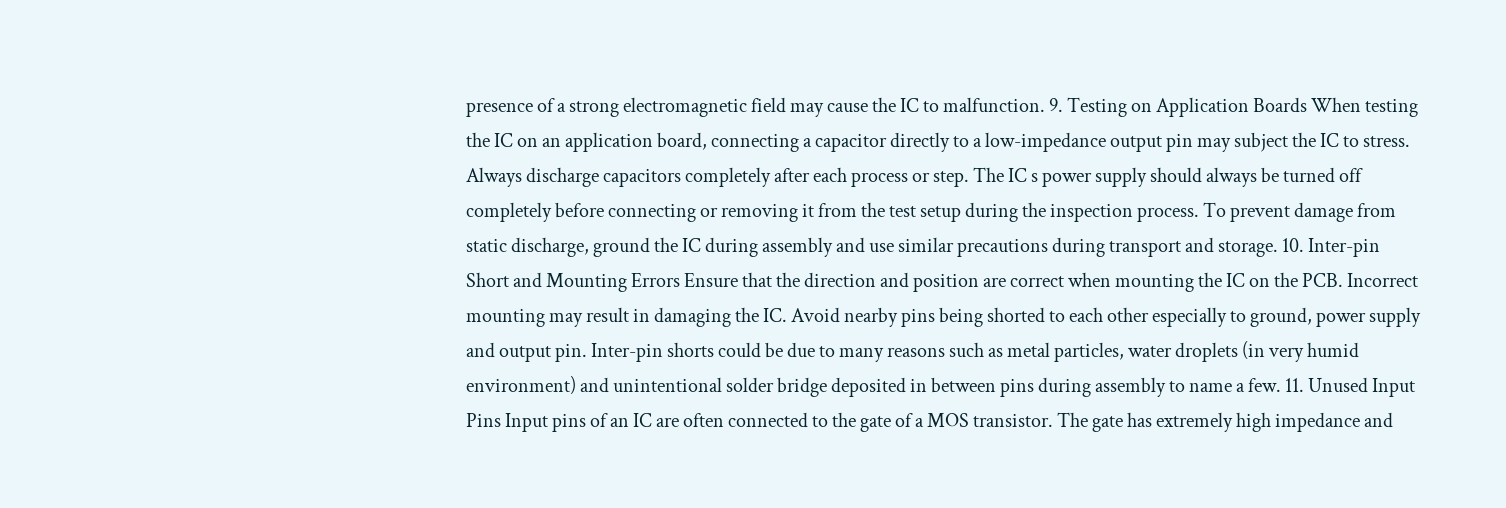presence of a strong electromagnetic field may cause the IC to malfunction. 9. Testing on Application Boards When testing the IC on an application board, connecting a capacitor directly to a low-impedance output pin may subject the IC to stress. Always discharge capacitors completely after each process or step. The IC s power supply should always be turned off completely before connecting or removing it from the test setup during the inspection process. To prevent damage from static discharge, ground the IC during assembly and use similar precautions during transport and storage. 10. Inter-pin Short and Mounting Errors Ensure that the direction and position are correct when mounting the IC on the PCB. Incorrect mounting may result in damaging the IC. Avoid nearby pins being shorted to each other especially to ground, power supply and output pin. Inter-pin shorts could be due to many reasons such as metal particles, water droplets (in very humid environment) and unintentional solder bridge deposited in between pins during assembly to name a few. 11. Unused Input Pins Input pins of an IC are often connected to the gate of a MOS transistor. The gate has extremely high impedance and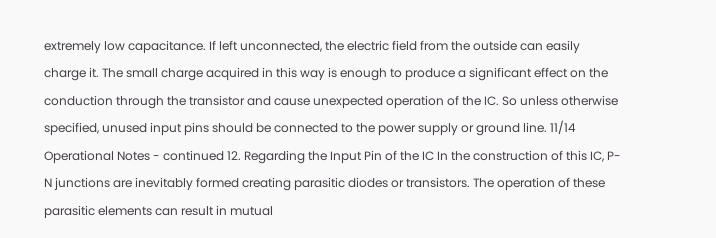extremely low capacitance. If left unconnected, the electric field from the outside can easily charge it. The small charge acquired in this way is enough to produce a significant effect on the conduction through the transistor and cause unexpected operation of the IC. So unless otherwise specified, unused input pins should be connected to the power supply or ground line. 11/14 Operational Notes - continued 12. Regarding the Input Pin of the IC In the construction of this IC, P-N junctions are inevitably formed creating parasitic diodes or transistors. The operation of these parasitic elements can result in mutual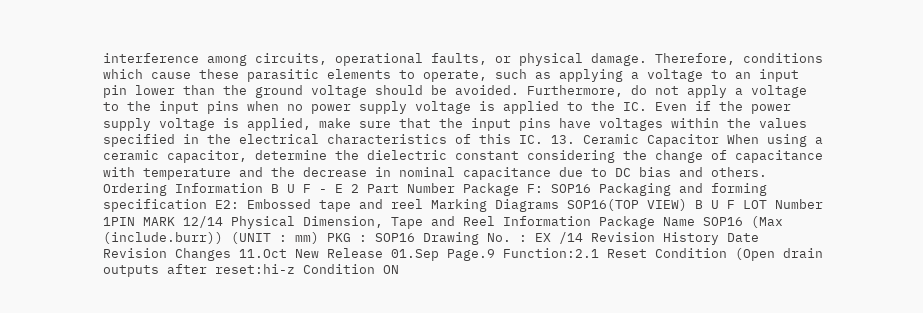interference among circuits, operational faults, or physical damage. Therefore, conditions which cause these parasitic elements to operate, such as applying a voltage to an input pin lower than the ground voltage should be avoided. Furthermore, do not apply a voltage to the input pins when no power supply voltage is applied to the IC. Even if the power supply voltage is applied, make sure that the input pins have voltages within the values specified in the electrical characteristics of this IC. 13. Ceramic Capacitor When using a ceramic capacitor, determine the dielectric constant considering the change of capacitance with temperature and the decrease in nominal capacitance due to DC bias and others. Ordering Information B U F - E 2 Part Number Package F: SOP16 Packaging and forming specification E2: Embossed tape and reel Marking Diagrams SOP16(TOP VIEW) B U F LOT Number 1PIN MARK 12/14 Physical Dimension, Tape and Reel Information Package Name SOP16 (Max (include.burr)) (UNIT : mm) PKG : SOP16 Drawing No. : EX /14 Revision History Date Revision Changes 11.Oct New Release 01.Sep Page.9 Function:2.1 Reset Condition (Open drain outputs after reset:hi-z Condition ON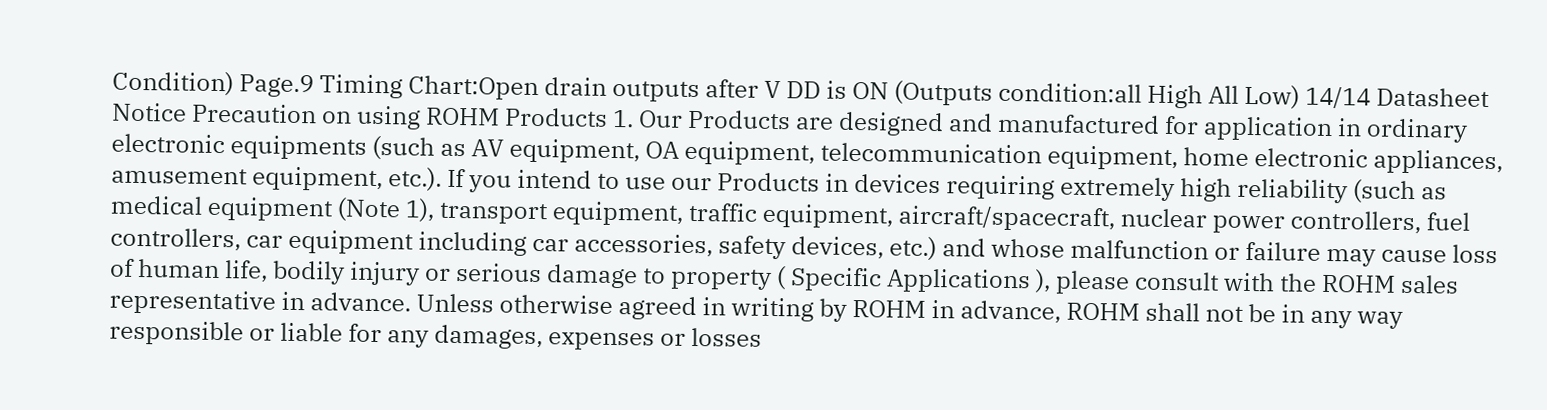Condition) Page.9 Timing Chart:Open drain outputs after V DD is ON (Outputs condition:all High All Low) 14/14 Datasheet Notice Precaution on using ROHM Products 1. Our Products are designed and manufactured for application in ordinary electronic equipments (such as AV equipment, OA equipment, telecommunication equipment, home electronic appliances, amusement equipment, etc.). If you intend to use our Products in devices requiring extremely high reliability (such as medical equipment (Note 1), transport equipment, traffic equipment, aircraft/spacecraft, nuclear power controllers, fuel controllers, car equipment including car accessories, safety devices, etc.) and whose malfunction or failure may cause loss of human life, bodily injury or serious damage to property ( Specific Applications ), please consult with the ROHM sales representative in advance. Unless otherwise agreed in writing by ROHM in advance, ROHM shall not be in any way responsible or liable for any damages, expenses or losses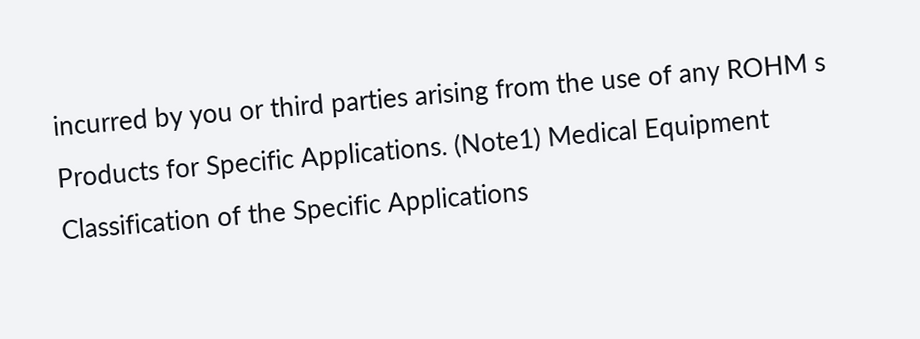incurred by you or third parties arising from the use of any ROHM s Products for Specific Applications. (Note1) Medical Equipment Classification of the Specific Applications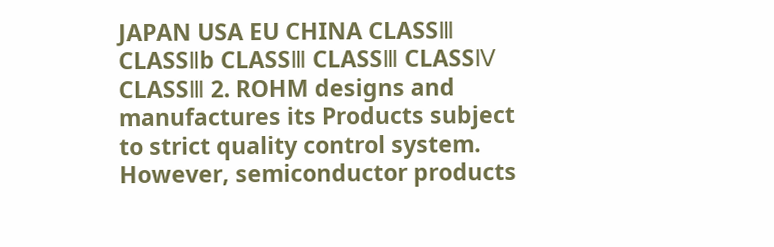JAPAN USA EU CHINA CLASSⅢ CLASSⅡb CLASSⅢ CLASSⅢ CLASSⅣ CLASSⅢ 2. ROHM designs and manufactures its Products subject to strict quality control system. However, semiconductor products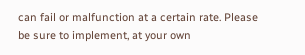can fail or malfunction at a certain rate. Please be sure to implement, at your own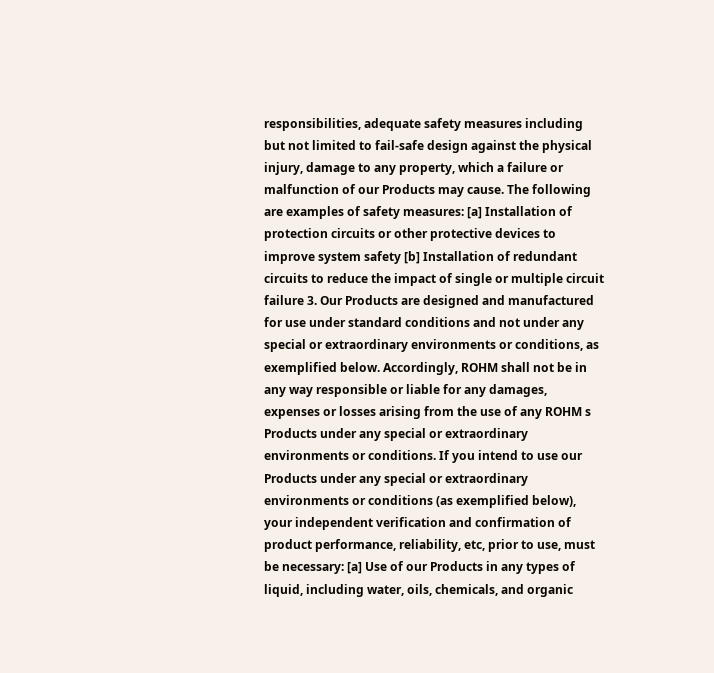responsibilities, adequate safety measures including but not limited to fail-safe design against the physical injury, damage to any property, which a failure or malfunction of our Products may cause. The following are examples of safety measures: [a] Installation of protection circuits or other protective devices to improve system safety [b] Installation of redundant circuits to reduce the impact of single or multiple circuit failure 3. Our Products are designed and manufactured for use under standard conditions and not under any special or extraordinary environments or conditions, as exemplified below. Accordingly, ROHM shall not be in any way responsible or liable for any damages, expenses or losses arising from the use of any ROHM s Products under any special or extraordinary environments or conditions. If you intend to use our Products under any special or extraordinary environments or conditions (as exemplified below), your independent verification and confirmation of product performance, reliability, etc, prior to use, must be necessary: [a] Use of our Products in any types of liquid, including water, oils, chemicals, and organic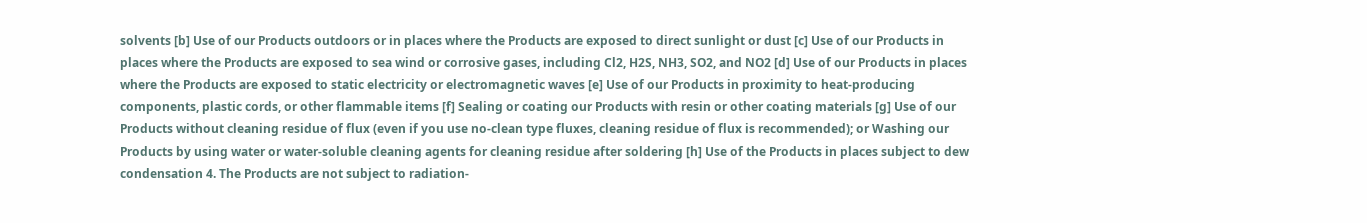solvents [b] Use of our Products outdoors or in places where the Products are exposed to direct sunlight or dust [c] Use of our Products in places where the Products are exposed to sea wind or corrosive gases, including Cl2, H2S, NH3, SO2, and NO2 [d] Use of our Products in places where the Products are exposed to static electricity or electromagnetic waves [e] Use of our Products in proximity to heat-producing components, plastic cords, or other flammable items [f] Sealing or coating our Products with resin or other coating materials [g] Use of our Products without cleaning residue of flux (even if you use no-clean type fluxes, cleaning residue of flux is recommended); or Washing our Products by using water or water-soluble cleaning agents for cleaning residue after soldering [h] Use of the Products in places subject to dew condensation 4. The Products are not subject to radiation-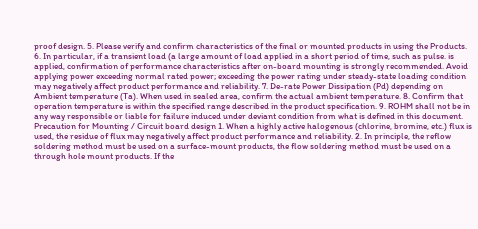proof design. 5. Please verify and confirm characteristics of the final or mounted products in using the Products. 6. In particular, if a transient load (a large amount of load applied in a short period of time, such as pulse. is applied, confirmation of performance characteristics after on-board mounting is strongly recommended. Avoid applying power exceeding normal rated power; exceeding the power rating under steady-state loading condition may negatively affect product performance and reliability. 7. De-rate Power Dissipation (Pd) depending on Ambient temperature (Ta). When used in sealed area, confirm the actual ambient temperature. 8. Confirm that operation temperature is within the specified range described in the product specification. 9. ROHM shall not be in any way responsible or liable for failure induced under deviant condition from what is defined in this document. Precaution for Mounting / Circuit board design 1. When a highly active halogenous (chlorine, bromine, etc.) flux is used, the residue of flux may negatively affect product performance and reliability. 2. In principle, the reflow soldering method must be used on a surface-mount products, the flow soldering method must be used on a through hole mount products. If the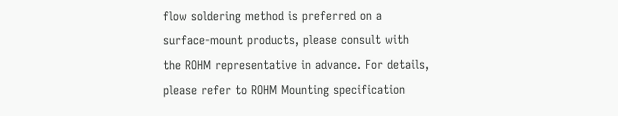flow soldering method is preferred on a surface-mount products, please consult with the ROHM representative in advance. For details, please refer to ROHM Mounting specification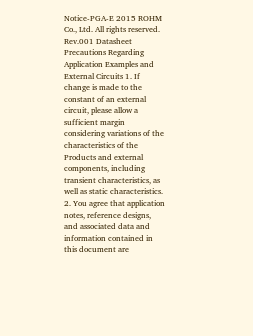Notice-PGA-E 2015 ROHM Co., Ltd. All rights reserved. Rev.001 Datasheet Precautions Regarding Application Examples and External Circuits 1. If change is made to the constant of an external circuit, please allow a sufficient margin considering variations of the characteristics of the Products and external components, including transient characteristics, as well as static characteristics. 2. You agree that application notes, reference designs, and associated data and information contained in this document are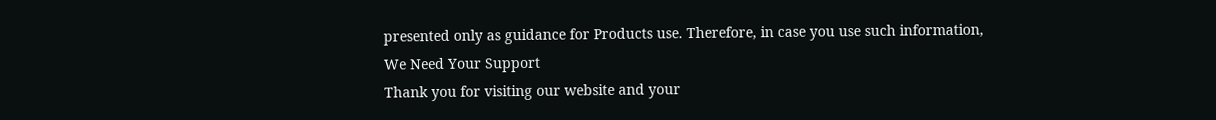presented only as guidance for Products use. Therefore, in case you use such information,
We Need Your Support
Thank you for visiting our website and your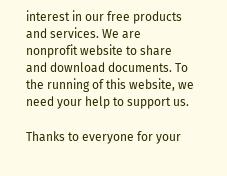interest in our free products and services. We are nonprofit website to share and download documents. To the running of this website, we need your help to support us.

Thanks to everyone for your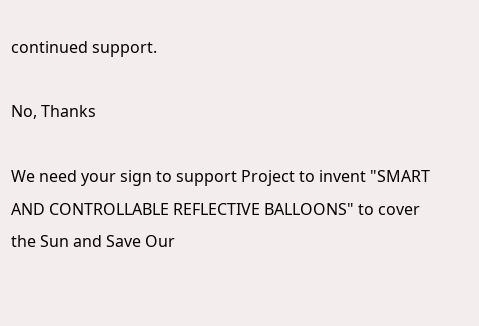continued support.

No, Thanks

We need your sign to support Project to invent "SMART AND CONTROLLABLE REFLECTIVE BALLOONS" to cover the Sun and Save Our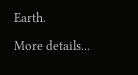Earth.

More details...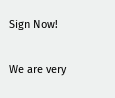Sign Now!

We are very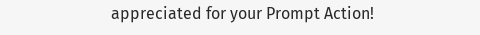appreciated for your Prompt Action!